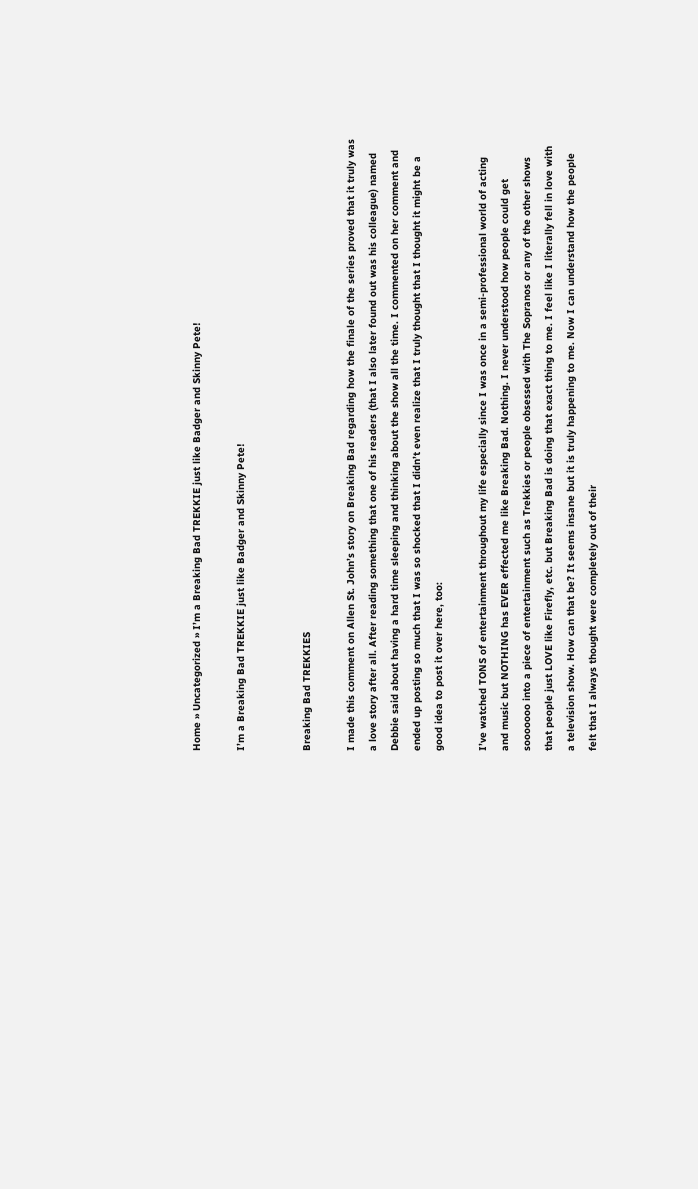Home » Uncategorized » I’m a Breaking Bad TREKKIE just like Badger and Skinny Pete!

I’m a Breaking Bad TREKKIE just like Badger and Skinny Pete!


Breaking Bad TREKKIES

I made this comment on Allen St. John’s story on Breaking Bad regarding how the finale of the series proved that it truly was a love story after all. After reading something that one of his readers (that I also later found out was his colleague) named Debbie said about having a hard time sleeping and thinking about the show all the time. I commented on her comment and ended up posting so much that I was so shocked that I didn’t even realize that I truly thought that I thought it might be a good idea to post it over here, too:

I’ve watched TONS of entertainment throughout my life especially since I was once in a semi-professional world of acting and music but NOTHING has EVER effected me like Breaking Bad. Nothing. I never understood how people could get sooooooo into a piece of entertainment such as Trekkies or people obsessed with The Sopranos or any of the other shows that people just LOVE like Firefly, etc. but Breaking Bad is doing that exact thing to me. I feel like I literally fell in love with a television show. How can that be? It seems insane but it is truly happening to me. Now I can understand how the people felt that I always thought were completely out of their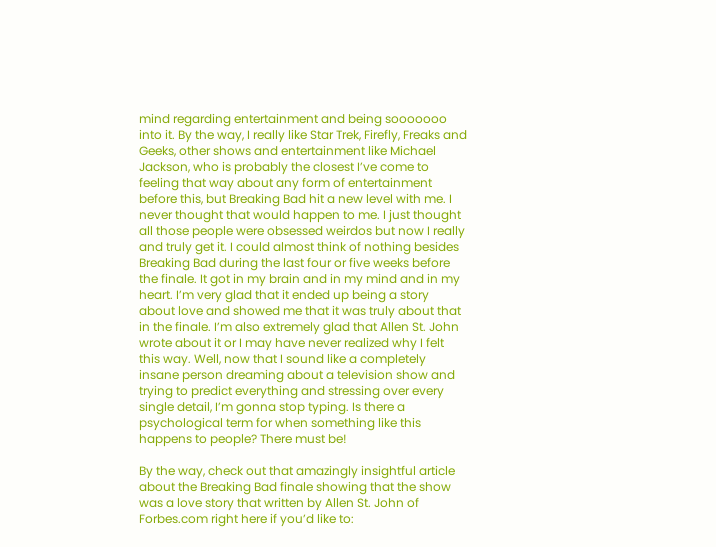mind regarding entertainment and being sooooooo into it. By the way, I really like Star Trek, Firefly, Freaks and Geeks, other shows and entertainment like Michael Jackson, who is probably the closest I’ve come to feeling that way about any form of entertainment before this, but Breaking Bad hit a new level with me. I never thought that would happen to me. I just thought all those people were obsessed weirdos but now I really and truly get it. I could almost think of nothing besides Breaking Bad during the last four or five weeks before the finale. It got in my brain and in my mind and in my heart. I’m very glad that it ended up being a story about love and showed me that it was truly about that in the finale. I’m also extremely glad that Allen St. John wrote about it or I may have never realized why I felt this way. Well, now that I sound like a completely insane person dreaming about a television show and trying to predict everything and stressing over every single detail, I’m gonna stop typing. Is there a psychological term for when something like this happens to people? There must be!

By the way, check out that amazingly insightful article about the Breaking Bad finale showing that the show was a love story that written by Allen St. John of Forbes.com right here if you’d like to: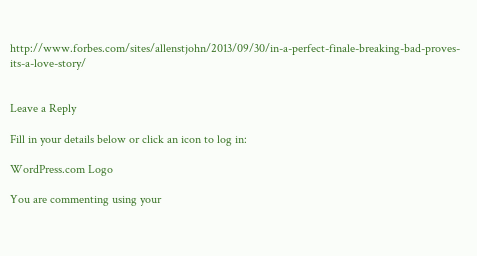http://www.forbes.com/sites/allenstjohn/2013/09/30/in-a-perfect-finale-breaking-bad-proves-its-a-love-story/


Leave a Reply

Fill in your details below or click an icon to log in:

WordPress.com Logo

You are commenting using your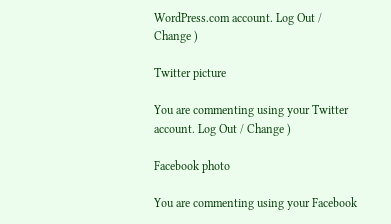WordPress.com account. Log Out / Change )

Twitter picture

You are commenting using your Twitter account. Log Out / Change )

Facebook photo

You are commenting using your Facebook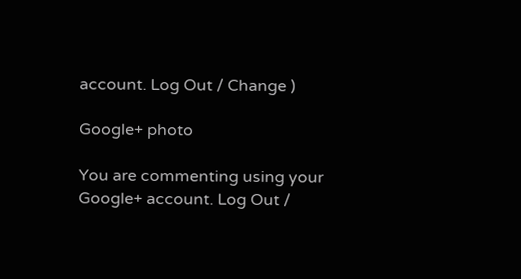account. Log Out / Change )

Google+ photo

You are commenting using your Google+ account. Log Out /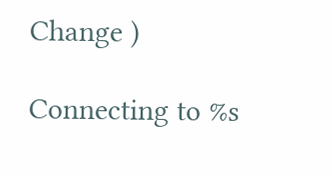Change )

Connecting to %s